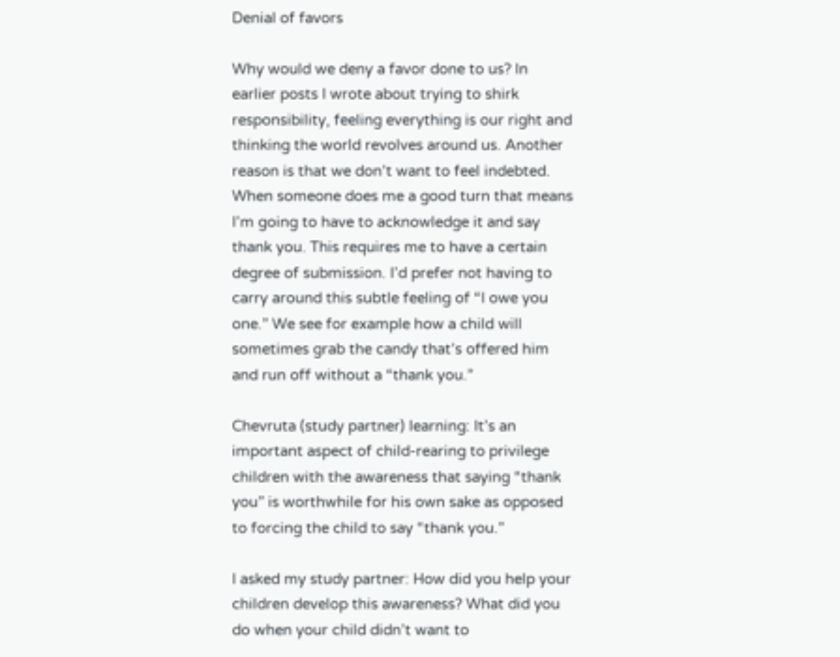Denial of favors

Why would we deny a favor done to us? In earlier posts I wrote about trying to shirk responsibility, feeling everything is our right and thinking the world revolves around us. Another reason is that we don’t want to feel indebted. When someone does me a good turn that means I’m going to have to acknowledge it and say thank you. This requires me to have a certain degree of submission. I’d prefer not having to carry around this subtle feeling of “I owe you one.” We see for example how a child will sometimes grab the candy that’s offered him and run off without a “thank you.”

Chevruta (study partner) learning: It’s an important aspect of child-rearing to privilege children with the awareness that saying “thank you” is worthwhile for his own sake as opposed to forcing the child to say “thank you.”

I asked my study partner: How did you help your children develop this awareness? What did you do when your child didn’t want to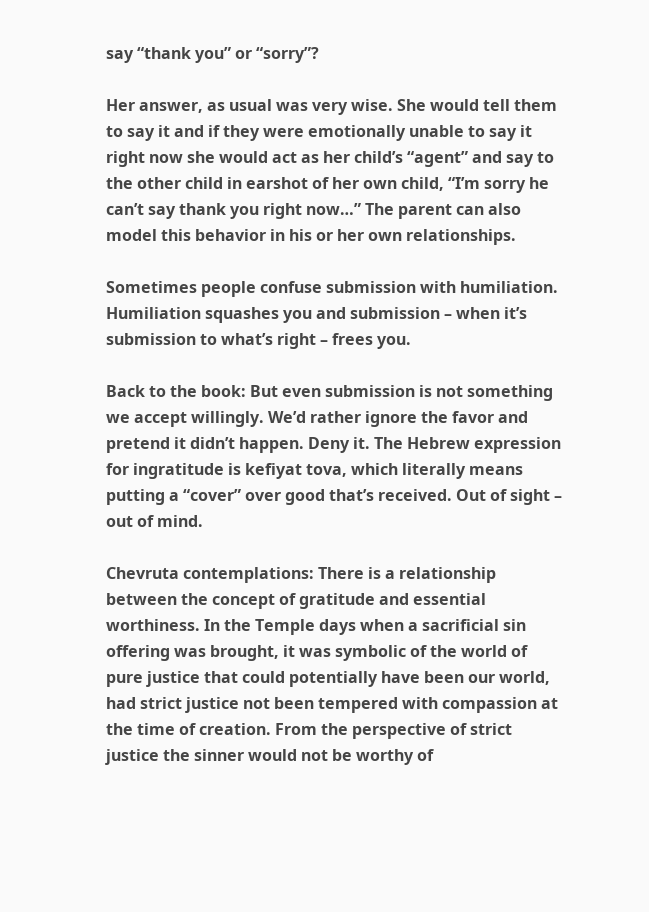say “thank you” or “sorry”?

Her answer, as usual was very wise. She would tell them to say it and if they were emotionally unable to say it right now she would act as her child’s “agent” and say to the other child in earshot of her own child, “I’m sorry he can’t say thank you right now…” The parent can also model this behavior in his or her own relationships.

Sometimes people confuse submission with humiliation. Humiliation squashes you and submission – when it’s submission to what’s right – frees you.

Back to the book: But even submission is not something we accept willingly. We’d rather ignore the favor and pretend it didn’t happen. Deny it. The Hebrew expression for ingratitude is kefiyat tova, which literally means putting a “cover” over good that’s received. Out of sight – out of mind.

Chevruta contemplations: There is a relationship between the concept of gratitude and essential worthiness. In the Temple days when a sacrificial sin offering was brought, it was symbolic of the world of pure justice that could potentially have been our world, had strict justice not been tempered with compassion at the time of creation. From the perspective of strict justice the sinner would not be worthy of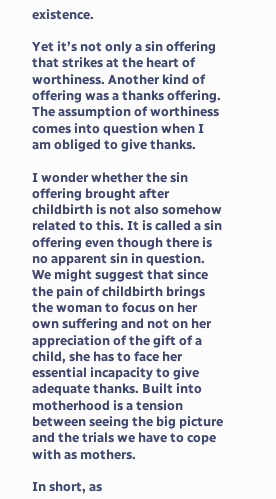existence.

Yet it’s not only a sin offering that strikes at the heart of worthiness. Another kind of offering was a thanks offering. The assumption of worthiness comes into question when I am obliged to give thanks.

I wonder whether the sin offering brought after childbirth is not also somehow related to this. It is called a sin offering even though there is no apparent sin in question. We might suggest that since the pain of childbirth brings the woman to focus on her own suffering and not on her appreciation of the gift of a child, she has to face her essential incapacity to give adequate thanks. Built into motherhood is a tension between seeing the big picture and the trials we have to cope with as mothers.

In short, as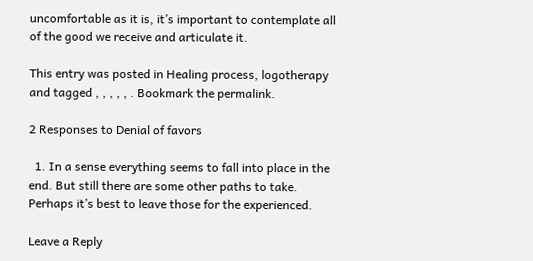uncomfortable as it is, it’s important to contemplate all of the good we receive and articulate it.

This entry was posted in Healing process, logotherapy and tagged , , , , , . Bookmark the permalink.

2 Responses to Denial of favors

  1. In a sense everything seems to fall into place in the end. But still there are some other paths to take. Perhaps it’s best to leave those for the experienced.

Leave a Reply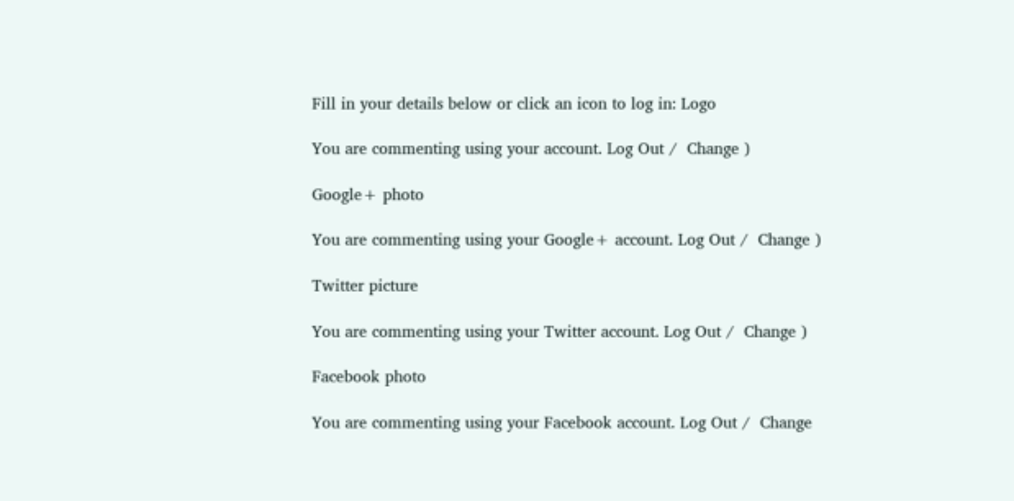Fill in your details below or click an icon to log in: Logo

You are commenting using your account. Log Out /  Change )

Google+ photo

You are commenting using your Google+ account. Log Out /  Change )

Twitter picture

You are commenting using your Twitter account. Log Out /  Change )

Facebook photo

You are commenting using your Facebook account. Log Out /  Change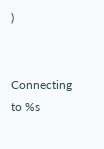)


Connecting to %s